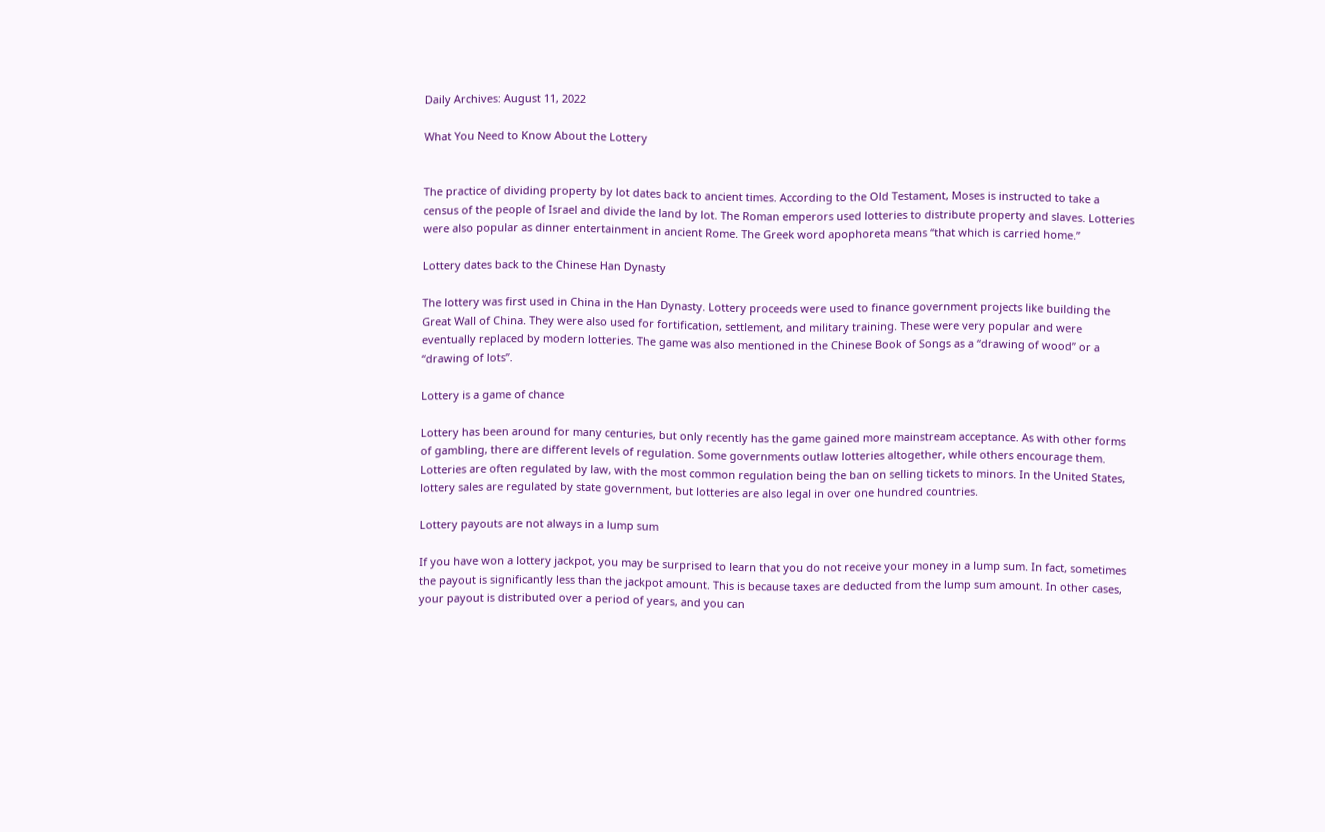Daily Archives: August 11, 2022

What You Need to Know About the Lottery


The practice of dividing property by lot dates back to ancient times. According to the Old Testament, Moses is instructed to take a census of the people of Israel and divide the land by lot. The Roman emperors used lotteries to distribute property and slaves. Lotteries were also popular as dinner entertainment in ancient Rome. The Greek word apophoreta means “that which is carried home.”

Lottery dates back to the Chinese Han Dynasty

The lottery was first used in China in the Han Dynasty. Lottery proceeds were used to finance government projects like building the Great Wall of China. They were also used for fortification, settlement, and military training. These were very popular and were eventually replaced by modern lotteries. The game was also mentioned in the Chinese Book of Songs as a “drawing of wood” or a “drawing of lots”.

Lottery is a game of chance

Lottery has been around for many centuries, but only recently has the game gained more mainstream acceptance. As with other forms of gambling, there are different levels of regulation. Some governments outlaw lotteries altogether, while others encourage them. Lotteries are often regulated by law, with the most common regulation being the ban on selling tickets to minors. In the United States, lottery sales are regulated by state government, but lotteries are also legal in over one hundred countries.

Lottery payouts are not always in a lump sum

If you have won a lottery jackpot, you may be surprised to learn that you do not receive your money in a lump sum. In fact, sometimes the payout is significantly less than the jackpot amount. This is because taxes are deducted from the lump sum amount. In other cases, your payout is distributed over a period of years, and you can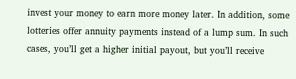invest your money to earn more money later. In addition, some lotteries offer annuity payments instead of a lump sum. In such cases, you’ll get a higher initial payout, but you’ll receive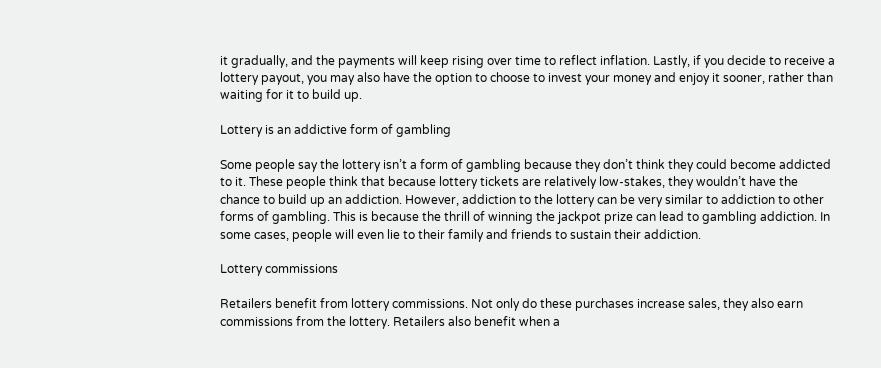it gradually, and the payments will keep rising over time to reflect inflation. Lastly, if you decide to receive a lottery payout, you may also have the option to choose to invest your money and enjoy it sooner, rather than waiting for it to build up.

Lottery is an addictive form of gambling

Some people say the lottery isn’t a form of gambling because they don’t think they could become addicted to it. These people think that because lottery tickets are relatively low-stakes, they wouldn’t have the chance to build up an addiction. However, addiction to the lottery can be very similar to addiction to other forms of gambling. This is because the thrill of winning the jackpot prize can lead to gambling addiction. In some cases, people will even lie to their family and friends to sustain their addiction.

Lottery commissions

Retailers benefit from lottery commissions. Not only do these purchases increase sales, they also earn commissions from the lottery. Retailers also benefit when a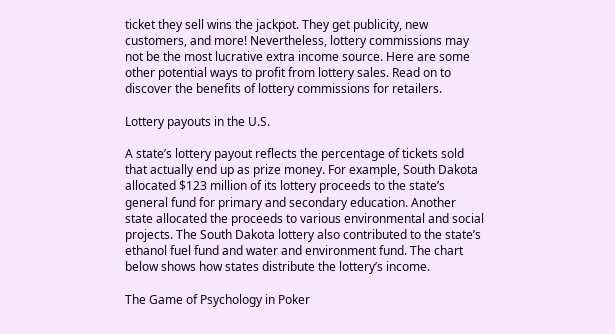ticket they sell wins the jackpot. They get publicity, new customers, and more! Nevertheless, lottery commissions may not be the most lucrative extra income source. Here are some other potential ways to profit from lottery sales. Read on to discover the benefits of lottery commissions for retailers.

Lottery payouts in the U.S.

A state’s lottery payout reflects the percentage of tickets sold that actually end up as prize money. For example, South Dakota allocated $123 million of its lottery proceeds to the state’s general fund for primary and secondary education. Another state allocated the proceeds to various environmental and social projects. The South Dakota lottery also contributed to the state’s ethanol fuel fund and water and environment fund. The chart below shows how states distribute the lottery’s income.

The Game of Psychology in Poker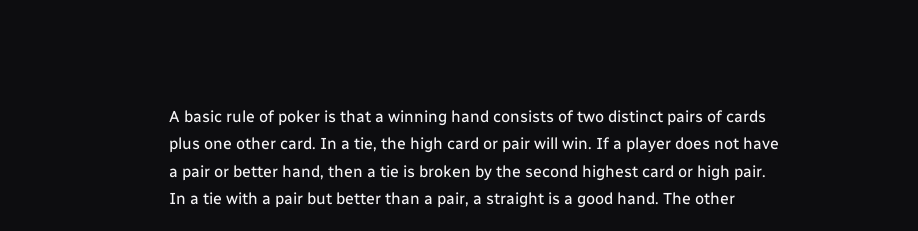A basic rule of poker is that a winning hand consists of two distinct pairs of cards plus one other card. In a tie, the high card or pair will win. If a player does not have a pair or better hand, then a tie is broken by the second highest card or high pair. In a tie with a pair but better than a pair, a straight is a good hand. The other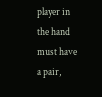player in the hand must have a pair,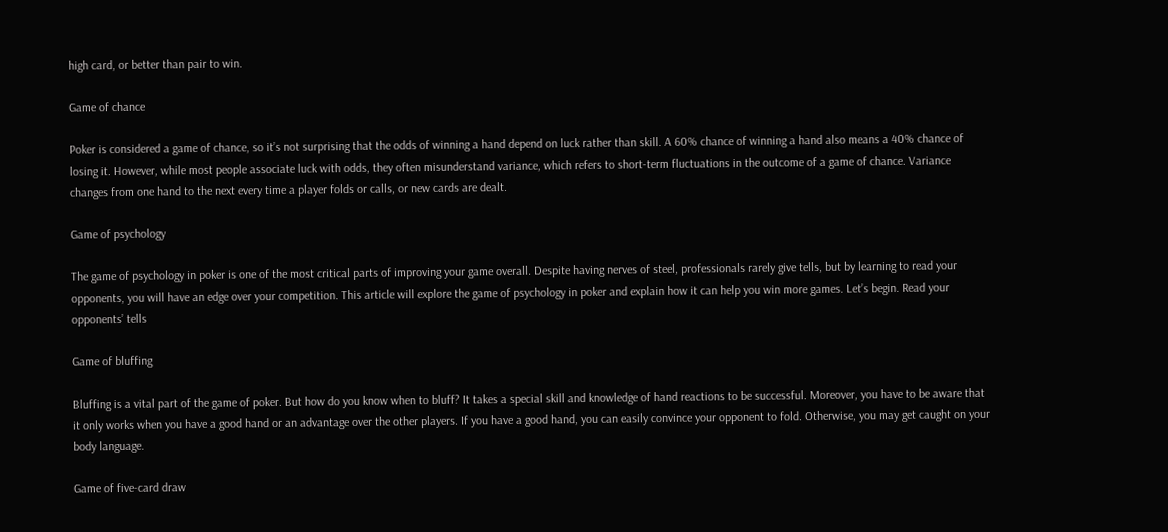high card, or better than pair to win.

Game of chance

Poker is considered a game of chance, so it’s not surprising that the odds of winning a hand depend on luck rather than skill. A 60% chance of winning a hand also means a 40% chance of losing it. However, while most people associate luck with odds, they often misunderstand variance, which refers to short-term fluctuations in the outcome of a game of chance. Variance changes from one hand to the next every time a player folds or calls, or new cards are dealt.

Game of psychology

The game of psychology in poker is one of the most critical parts of improving your game overall. Despite having nerves of steel, professionals rarely give tells, but by learning to read your opponents, you will have an edge over your competition. This article will explore the game of psychology in poker and explain how it can help you win more games. Let’s begin. Read your opponents’ tells

Game of bluffing

Bluffing is a vital part of the game of poker. But how do you know when to bluff? It takes a special skill and knowledge of hand reactions to be successful. Moreover, you have to be aware that it only works when you have a good hand or an advantage over the other players. If you have a good hand, you can easily convince your opponent to fold. Otherwise, you may get caught on your body language.

Game of five-card draw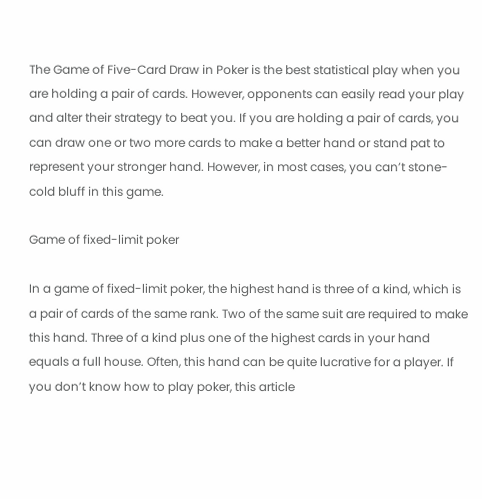The Game of Five-Card Draw in Poker is the best statistical play when you are holding a pair of cards. However, opponents can easily read your play and alter their strategy to beat you. If you are holding a pair of cards, you can draw one or two more cards to make a better hand or stand pat to represent your stronger hand. However, in most cases, you can’t stone-cold bluff in this game.

Game of fixed-limit poker

In a game of fixed-limit poker, the highest hand is three of a kind, which is a pair of cards of the same rank. Two of the same suit are required to make this hand. Three of a kind plus one of the highest cards in your hand equals a full house. Often, this hand can be quite lucrative for a player. If you don’t know how to play poker, this article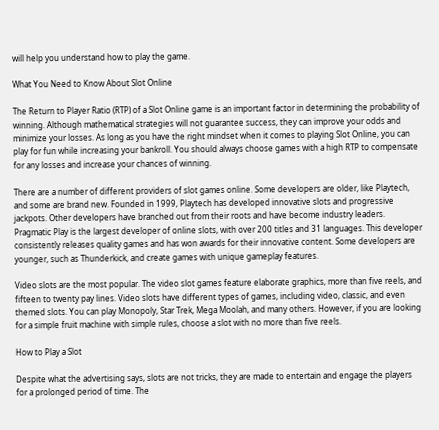will help you understand how to play the game.

What You Need to Know About Slot Online

The Return to Player Ratio (RTP) of a Slot Online game is an important factor in determining the probability of winning. Although mathematical strategies will not guarantee success, they can improve your odds and minimize your losses. As long as you have the right mindset when it comes to playing Slot Online, you can play for fun while increasing your bankroll. You should always choose games with a high RTP to compensate for any losses and increase your chances of winning.

There are a number of different providers of slot games online. Some developers are older, like Playtech, and some are brand new. Founded in 1999, Playtech has developed innovative slots and progressive jackpots. Other developers have branched out from their roots and have become industry leaders. Pragmatic Play is the largest developer of online slots, with over 200 titles and 31 languages. This developer consistently releases quality games and has won awards for their innovative content. Some developers are younger, such as Thunderkick, and create games with unique gameplay features.

Video slots are the most popular. The video slot games feature elaborate graphics, more than five reels, and fifteen to twenty pay lines. Video slots have different types of games, including video, classic, and even themed slots. You can play Monopoly, Star Trek, Mega Moolah, and many others. However, if you are looking for a simple fruit machine with simple rules, choose a slot with no more than five reels.

How to Play a Slot

Despite what the advertising says, slots are not tricks, they are made to entertain and engage the players for a prolonged period of time. The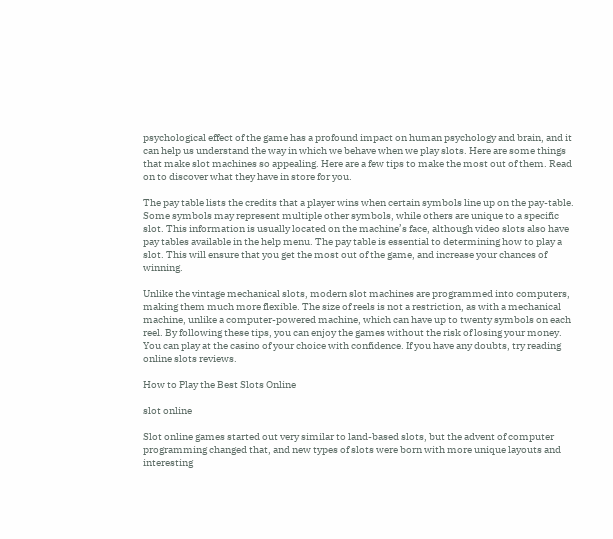psychological effect of the game has a profound impact on human psychology and brain, and it can help us understand the way in which we behave when we play slots. Here are some things that make slot machines so appealing. Here are a few tips to make the most out of them. Read on to discover what they have in store for you.

The pay table lists the credits that a player wins when certain symbols line up on the pay-table. Some symbols may represent multiple other symbols, while others are unique to a specific slot. This information is usually located on the machine’s face, although video slots also have pay tables available in the help menu. The pay table is essential to determining how to play a slot. This will ensure that you get the most out of the game, and increase your chances of winning.

Unlike the vintage mechanical slots, modern slot machines are programmed into computers, making them much more flexible. The size of reels is not a restriction, as with a mechanical machine, unlike a computer-powered machine, which can have up to twenty symbols on each reel. By following these tips, you can enjoy the games without the risk of losing your money. You can play at the casino of your choice with confidence. If you have any doubts, try reading online slots reviews.

How to Play the Best Slots Online

slot online

Slot online games started out very similar to land-based slots, but the advent of computer programming changed that, and new types of slots were born with more unique layouts and interesting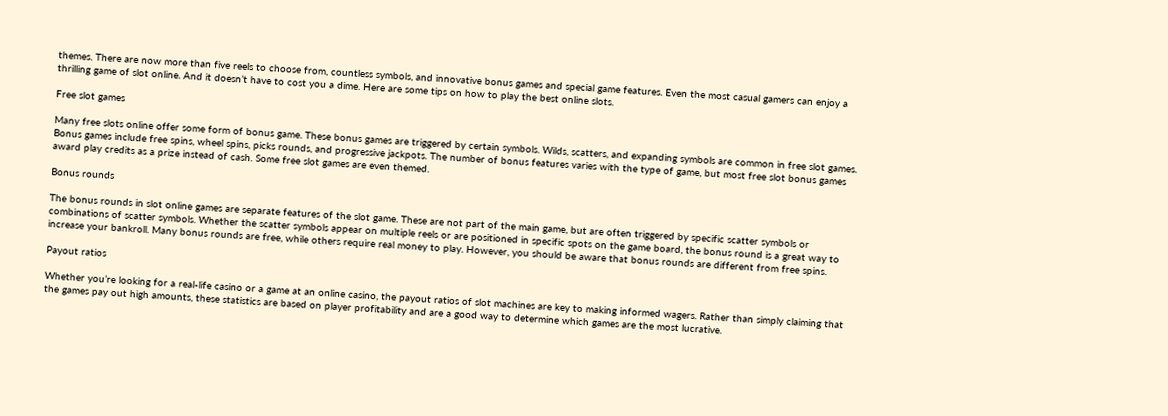themes. There are now more than five reels to choose from, countless symbols, and innovative bonus games and special game features. Even the most casual gamers can enjoy a thrilling game of slot online. And it doesn’t have to cost you a dime. Here are some tips on how to play the best online slots.

Free slot games

Many free slots online offer some form of bonus game. These bonus games are triggered by certain symbols. Wilds, scatters, and expanding symbols are common in free slot games. Bonus games include free spins, wheel spins, picks rounds, and progressive jackpots. The number of bonus features varies with the type of game, but most free slot bonus games award play credits as a prize instead of cash. Some free slot games are even themed.

Bonus rounds

The bonus rounds in slot online games are separate features of the slot game. These are not part of the main game, but are often triggered by specific scatter symbols or combinations of scatter symbols. Whether the scatter symbols appear on multiple reels or are positioned in specific spots on the game board, the bonus round is a great way to increase your bankroll. Many bonus rounds are free, while others require real money to play. However, you should be aware that bonus rounds are different from free spins.

Payout ratios

Whether you’re looking for a real-life casino or a game at an online casino, the payout ratios of slot machines are key to making informed wagers. Rather than simply claiming that the games pay out high amounts, these statistics are based on player profitability and are a good way to determine which games are the most lucrative.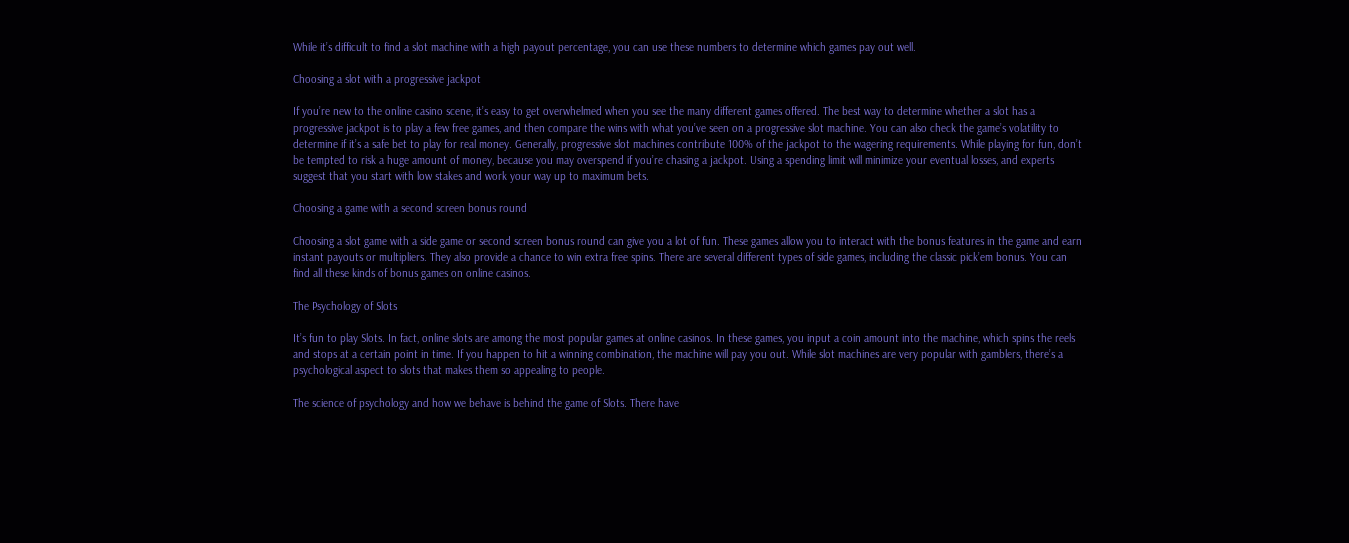While it’s difficult to find a slot machine with a high payout percentage, you can use these numbers to determine which games pay out well.

Choosing a slot with a progressive jackpot

If you’re new to the online casino scene, it’s easy to get overwhelmed when you see the many different games offered. The best way to determine whether a slot has a progressive jackpot is to play a few free games, and then compare the wins with what you’ve seen on a progressive slot machine. You can also check the game’s volatility to determine if it’s a safe bet to play for real money. Generally, progressive slot machines contribute 100% of the jackpot to the wagering requirements. While playing for fun, don’t be tempted to risk a huge amount of money, because you may overspend if you’re chasing a jackpot. Using a spending limit will minimize your eventual losses, and experts suggest that you start with low stakes and work your way up to maximum bets.

Choosing a game with a second screen bonus round

Choosing a slot game with a side game or second screen bonus round can give you a lot of fun. These games allow you to interact with the bonus features in the game and earn instant payouts or multipliers. They also provide a chance to win extra free spins. There are several different types of side games, including the classic pick’em bonus. You can find all these kinds of bonus games on online casinos.

The Psychology of Slots

It’s fun to play Slots. In fact, online slots are among the most popular games at online casinos. In these games, you input a coin amount into the machine, which spins the reels and stops at a certain point in time. If you happen to hit a winning combination, the machine will pay you out. While slot machines are very popular with gamblers, there’s a psychological aspect to slots that makes them so appealing to people.

The science of psychology and how we behave is behind the game of Slots. There have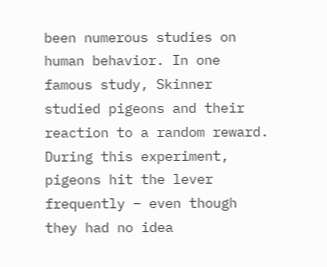been numerous studies on human behavior. In one famous study, Skinner studied pigeons and their reaction to a random reward. During this experiment, pigeons hit the lever frequently – even though they had no idea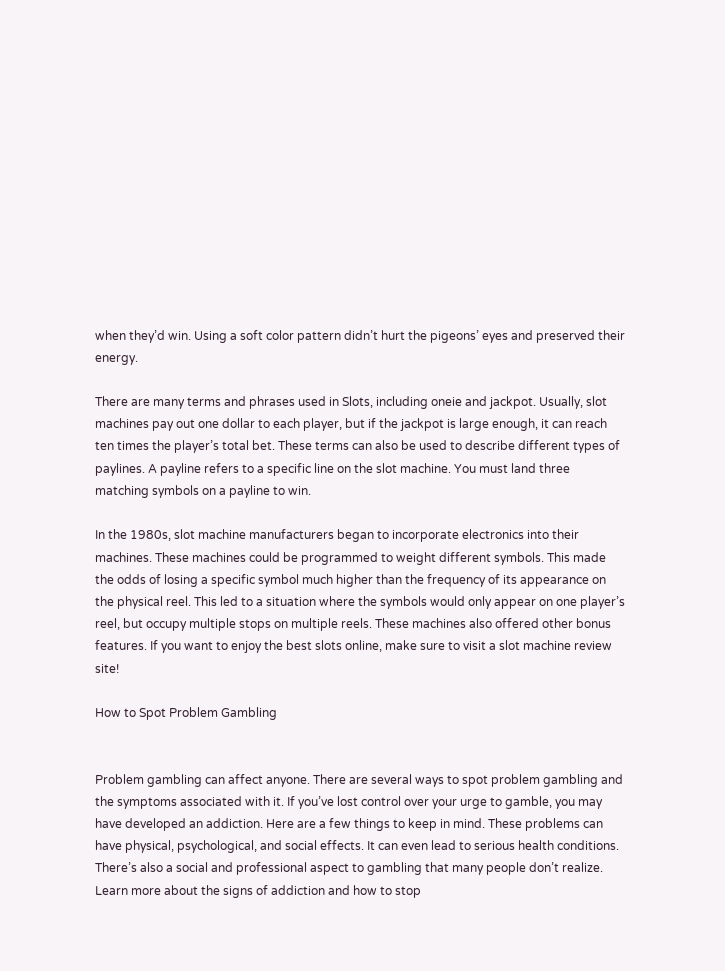when they’d win. Using a soft color pattern didn’t hurt the pigeons’ eyes and preserved their energy.

There are many terms and phrases used in Slots, including oneie and jackpot. Usually, slot machines pay out one dollar to each player, but if the jackpot is large enough, it can reach ten times the player’s total bet. These terms can also be used to describe different types of paylines. A payline refers to a specific line on the slot machine. You must land three matching symbols on a payline to win.

In the 1980s, slot machine manufacturers began to incorporate electronics into their machines. These machines could be programmed to weight different symbols. This made the odds of losing a specific symbol much higher than the frequency of its appearance on the physical reel. This led to a situation where the symbols would only appear on one player’s reel, but occupy multiple stops on multiple reels. These machines also offered other bonus features. If you want to enjoy the best slots online, make sure to visit a slot machine review site!

How to Spot Problem Gambling


Problem gambling can affect anyone. There are several ways to spot problem gambling and the symptoms associated with it. If you’ve lost control over your urge to gamble, you may have developed an addiction. Here are a few things to keep in mind. These problems can have physical, psychological, and social effects. It can even lead to serious health conditions. There’s also a social and professional aspect to gambling that many people don’t realize. Learn more about the signs of addiction and how to stop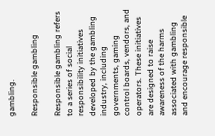gambling.

Responsible gambling

Responsible gambling refers to a series of social responsibility initiatives developed by the gambling industry, including governments, gaming control boards, vendors, and operators. These initiatives are designed to raise awareness of the harms associated with gambling and encourage responsible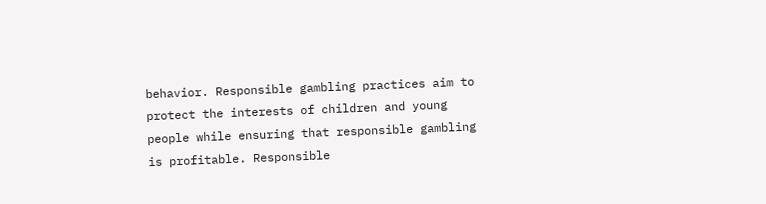behavior. Responsible gambling practices aim to protect the interests of children and young people while ensuring that responsible gambling is profitable. Responsible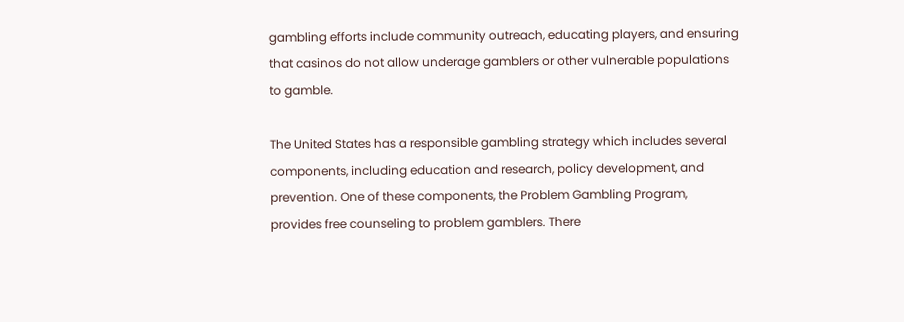gambling efforts include community outreach, educating players, and ensuring that casinos do not allow underage gamblers or other vulnerable populations to gamble.

The United States has a responsible gambling strategy which includes several components, including education and research, policy development, and prevention. One of these components, the Problem Gambling Program, provides free counseling to problem gamblers. There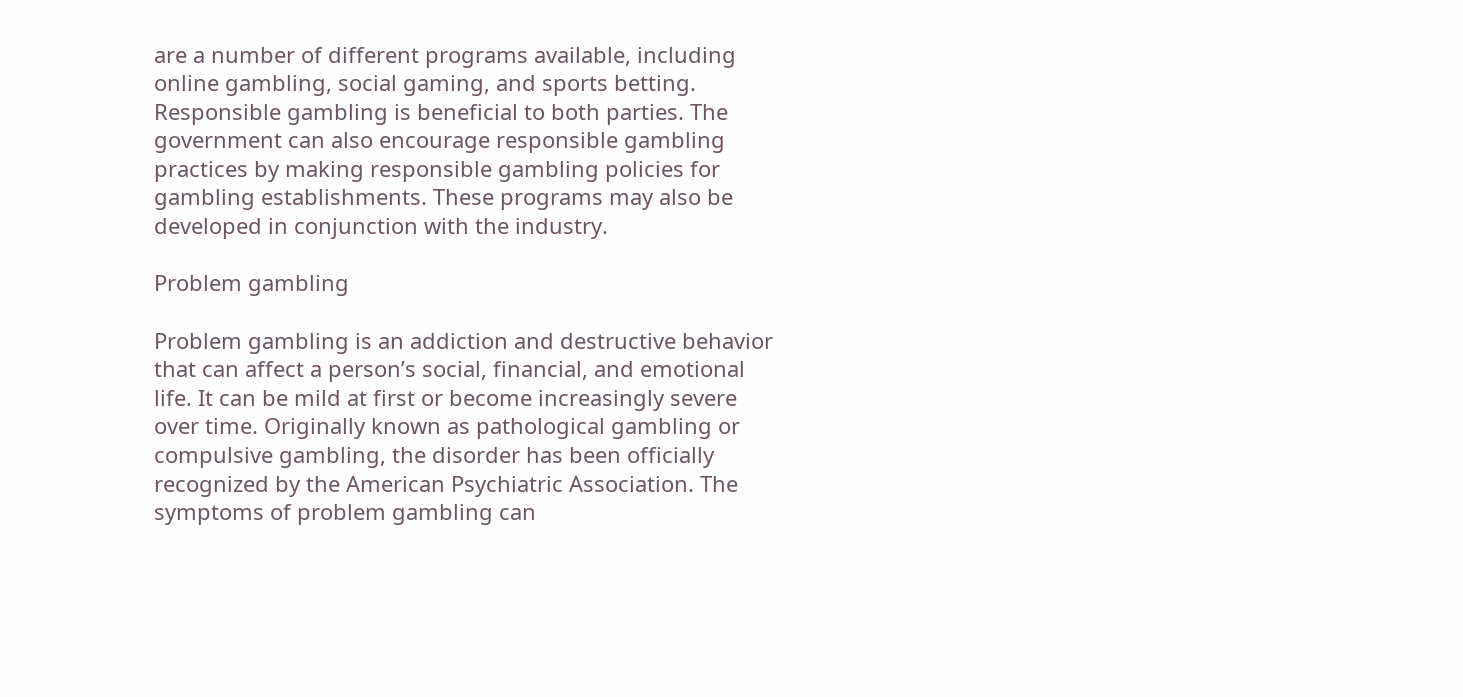are a number of different programs available, including online gambling, social gaming, and sports betting. Responsible gambling is beneficial to both parties. The government can also encourage responsible gambling practices by making responsible gambling policies for gambling establishments. These programs may also be developed in conjunction with the industry.

Problem gambling

Problem gambling is an addiction and destructive behavior that can affect a person’s social, financial, and emotional life. It can be mild at first or become increasingly severe over time. Originally known as pathological gambling or compulsive gambling, the disorder has been officially recognized by the American Psychiatric Association. The symptoms of problem gambling can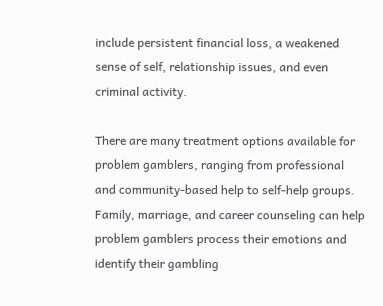include persistent financial loss, a weakened sense of self, relationship issues, and even criminal activity.

There are many treatment options available for problem gamblers, ranging from professional and community-based help to self-help groups. Family, marriage, and career counseling can help problem gamblers process their emotions and identify their gambling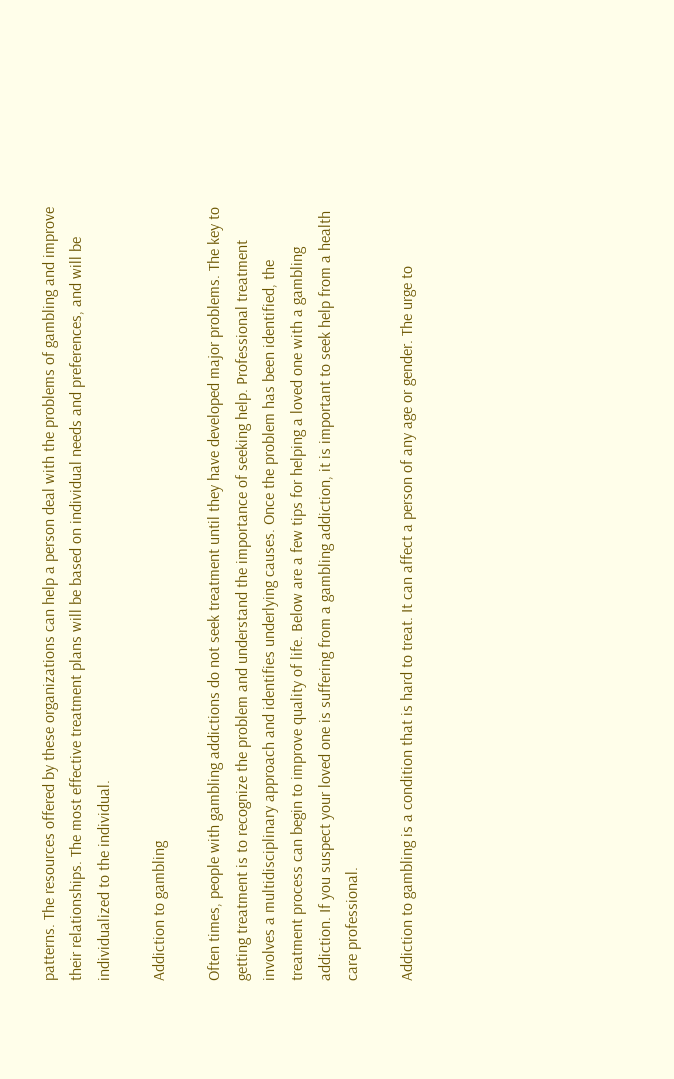patterns. The resources offered by these organizations can help a person deal with the problems of gambling and improve their relationships. The most effective treatment plans will be based on individual needs and preferences, and will be individualized to the individual.

Addiction to gambling

Often times, people with gambling addictions do not seek treatment until they have developed major problems. The key to getting treatment is to recognize the problem and understand the importance of seeking help. Professional treatment involves a multidisciplinary approach and identifies underlying causes. Once the problem has been identified, the treatment process can begin to improve quality of life. Below are a few tips for helping a loved one with a gambling addiction. If you suspect your loved one is suffering from a gambling addiction, it is important to seek help from a health care professional.

Addiction to gambling is a condition that is hard to treat. It can affect a person of any age or gender. The urge to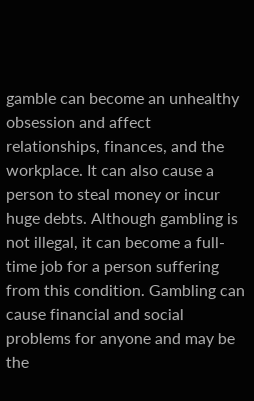gamble can become an unhealthy obsession and affect relationships, finances, and the workplace. It can also cause a person to steal money or incur huge debts. Although gambling is not illegal, it can become a full-time job for a person suffering from this condition. Gambling can cause financial and social problems for anyone and may be the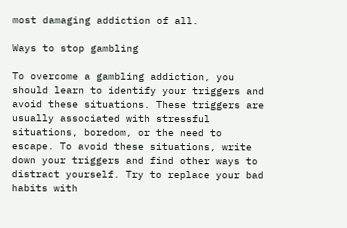most damaging addiction of all.

Ways to stop gambling

To overcome a gambling addiction, you should learn to identify your triggers and avoid these situations. These triggers are usually associated with stressful situations, boredom, or the need to escape. To avoid these situations, write down your triggers and find other ways to distract yourself. Try to replace your bad habits with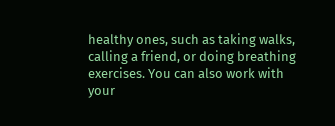healthy ones, such as taking walks, calling a friend, or doing breathing exercises. You can also work with your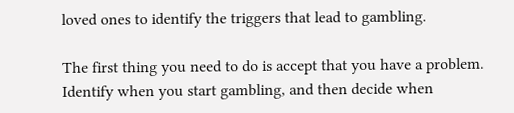loved ones to identify the triggers that lead to gambling.

The first thing you need to do is accept that you have a problem. Identify when you start gambling, and then decide when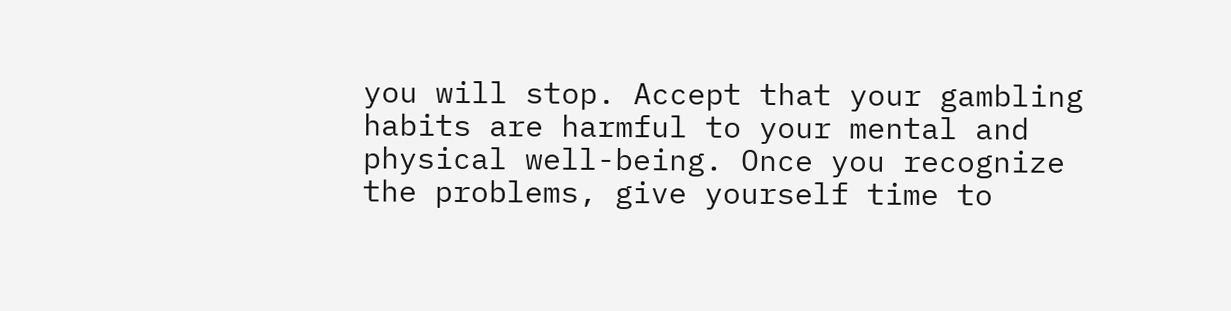you will stop. Accept that your gambling habits are harmful to your mental and physical well-being. Once you recognize the problems, give yourself time to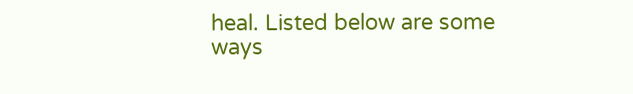heal. Listed below are some ways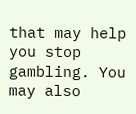that may help you stop gambling. You may also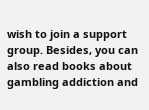wish to join a support group. Besides, you can also read books about gambling addiction and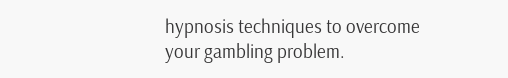hypnosis techniques to overcome your gambling problem.